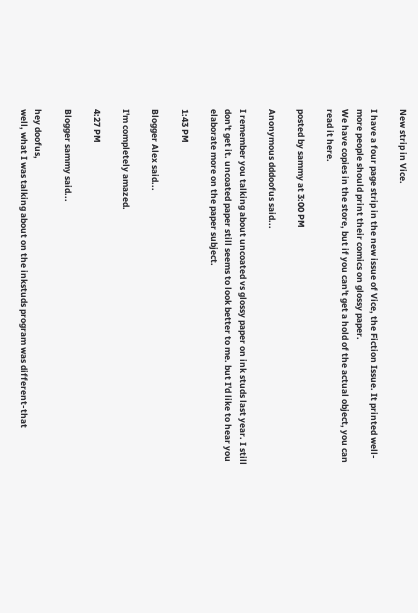New strip in Vice.

I have a four page strip in the new issue of Vice, the Fiction Issue. It printed well-more people should print their comics on glossy paper.
We have copies in the store, but if you can't get a hold of the actual object, you can read it here.

posted by sammy at 3:00 PM

Anonymous dddoofus said...

I remember you talking about uncoated vs glossy paper on ink studs last year. I still don't get it. uncoated paper still seems to look better to me. but I'd like to hear you elaborate more on the paper subject.

1:43 PM

Blogger Alex said...

I'm completely amazed.

4:27 PM

Blogger sammy said...

hey doofus,
well, what I was talking about on the inkstuds program was different-that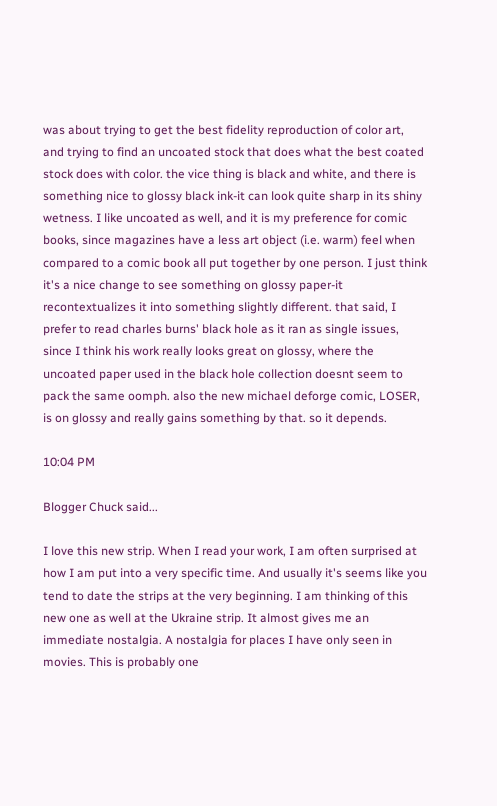was about trying to get the best fidelity reproduction of color art, and trying to find an uncoated stock that does what the best coated stock does with color. the vice thing is black and white, and there is something nice to glossy black ink-it can look quite sharp in its shiny wetness. I like uncoated as well, and it is my preference for comic books, since magazines have a less art object (i.e. warm) feel when compared to a comic book all put together by one person. I just think it's a nice change to see something on glossy paper-it recontextualizes it into something slightly different. that said, I prefer to read charles burns' black hole as it ran as single issues, since I think his work really looks great on glossy, where the uncoated paper used in the black hole collection doesnt seem to pack the same oomph. also the new michael deforge comic, LOSER, is on glossy and really gains something by that. so it depends.

10:04 PM

Blogger Chuck said...

I love this new strip. When I read your work, I am often surprised at how I am put into a very specific time. And usually it's seems like you tend to date the strips at the very beginning. I am thinking of this new one as well at the Ukraine strip. It almost gives me an immediate nostalgia. A nostalgia for places I have only seen in movies. This is probably one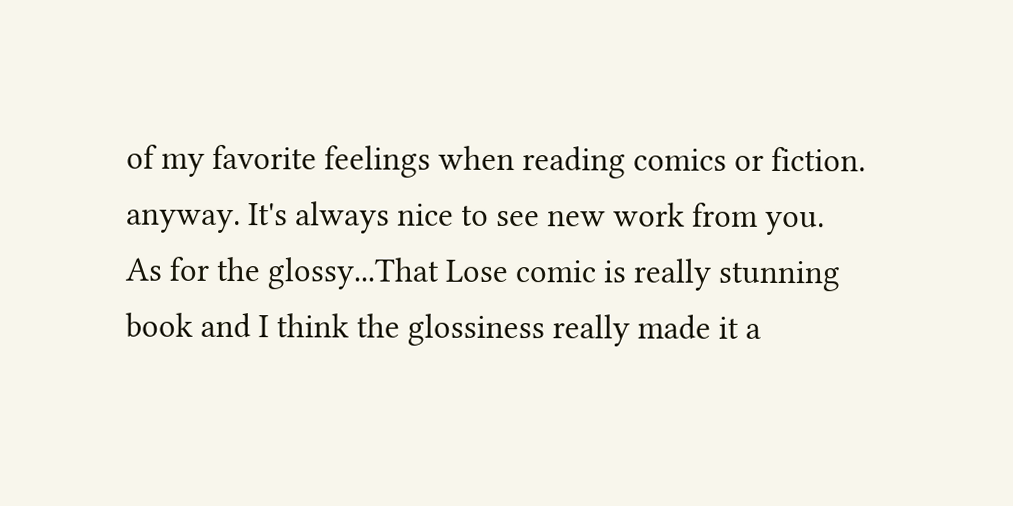of my favorite feelings when reading comics or fiction. anyway. It's always nice to see new work from you.
As for the glossy...That Lose comic is really stunning book and I think the glossiness really made it a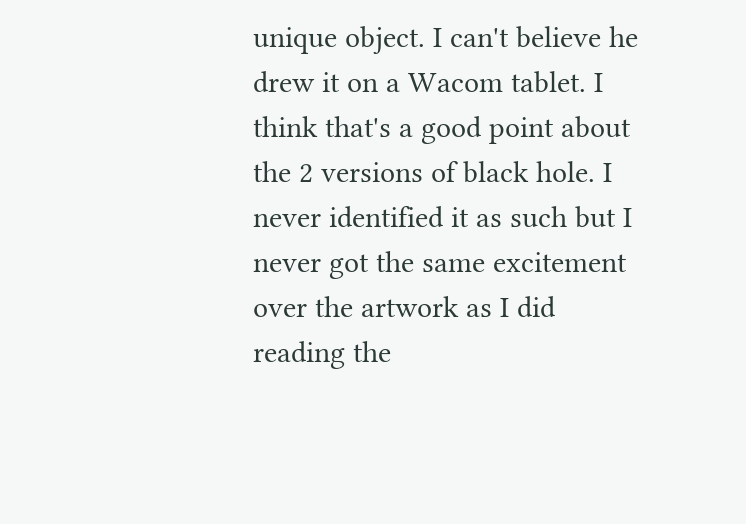unique object. I can't believe he drew it on a Wacom tablet. I think that's a good point about the 2 versions of black hole. I never identified it as such but I never got the same excitement over the artwork as I did reading the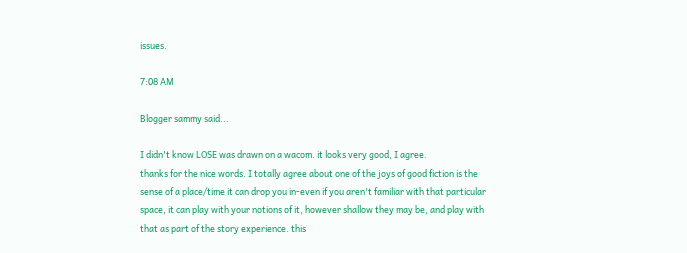issues.

7:08 AM

Blogger sammy said...

I didn't know LOSE was drawn on a wacom. it looks very good, I agree.
thanks for the nice words. I totally agree about one of the joys of good fiction is the sense of a place/time it can drop you in-even if you aren't familiar with that particular space, it can play with your notions of it, however shallow they may be, and play with that as part of the story experience. this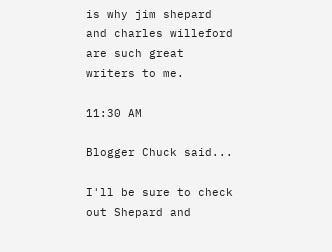is why jim shepard and charles willeford are such great writers to me.

11:30 AM

Blogger Chuck said...

I'll be sure to check out Shepard and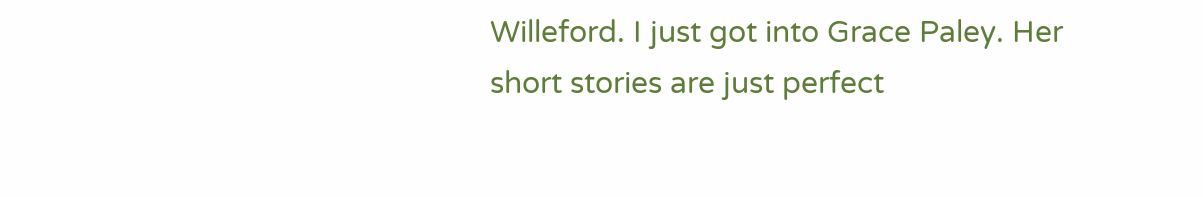Willeford. I just got into Grace Paley. Her short stories are just perfect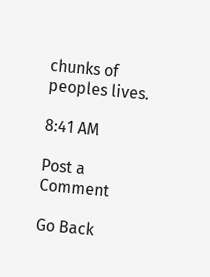chunks of peoples lives.

8:41 AM

Post a Comment

Go Back